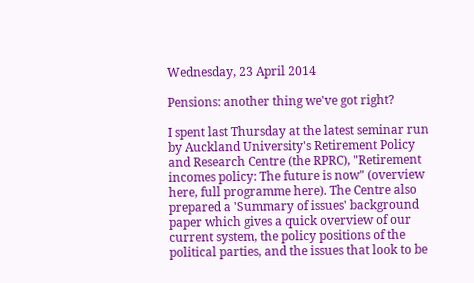Wednesday, 23 April 2014

Pensions: another thing we've got right?

I spent last Thursday at the latest seminar run by Auckland University's Retirement Policy and Research Centre (the RPRC), "Retirement incomes policy: The future is now" (overview here, full programme here). The Centre also prepared a 'Summary of issues' background paper which gives a quick overview of our current system, the policy positions of the political parties, and the issues that look to be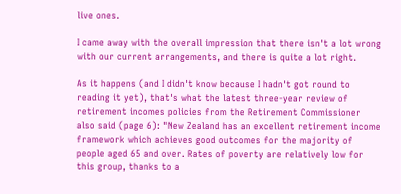live ones.

I came away with the overall impression that there isn't a lot wrong with our current arrangements, and there is quite a lot right.

As it happens (and I didn't know because I hadn't got round to reading it yet), that's what the latest three-year review of retirement incomes policies from the Retirement Commissioner also said (page 6): "New Zealand has an excellent retirement income framework which achieves good outcomes for the majority of people aged 65 and over. Rates of poverty are relatively low for this group, thanks to a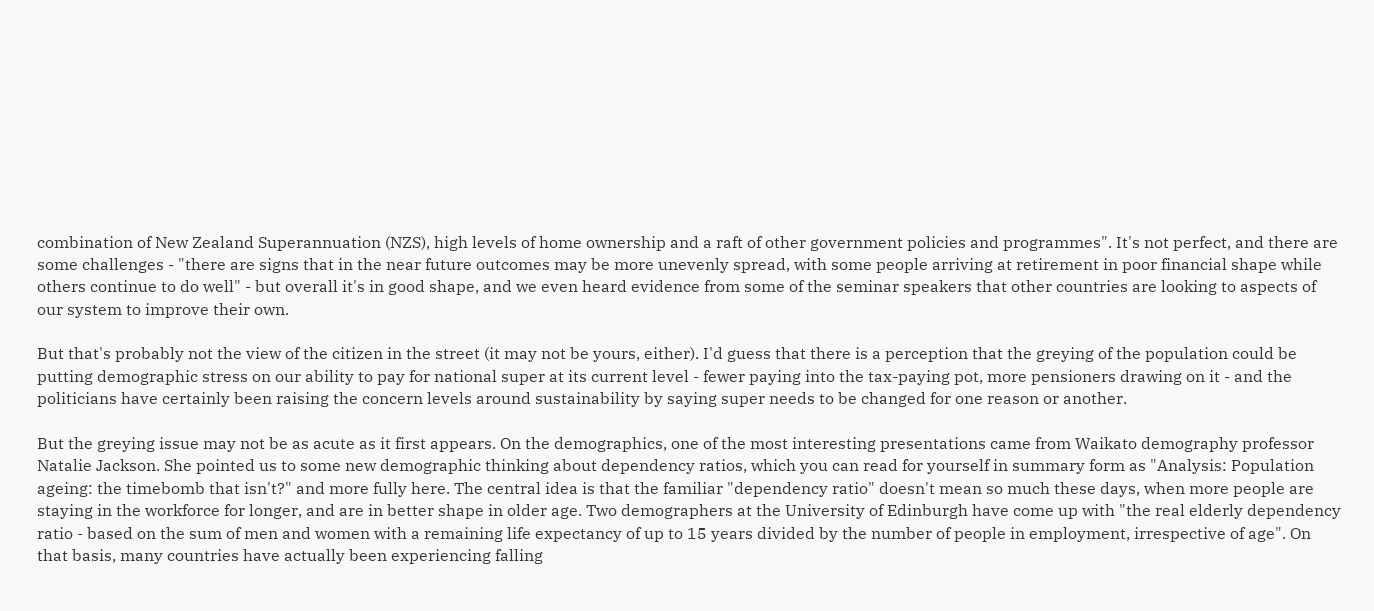combination of New Zealand Superannuation (NZS), high levels of home ownership and a raft of other government policies and programmes". It's not perfect, and there are some challenges - "there are signs that in the near future outcomes may be more unevenly spread, with some people arriving at retirement in poor financial shape while others continue to do well" - but overall it's in good shape, and we even heard evidence from some of the seminar speakers that other countries are looking to aspects of our system to improve their own.

But that's probably not the view of the citizen in the street (it may not be yours, either). I'd guess that there is a perception that the greying of the population could be putting demographic stress on our ability to pay for national super at its current level - fewer paying into the tax-paying pot, more pensioners drawing on it - and the politicians have certainly been raising the concern levels around sustainability by saying super needs to be changed for one reason or another.

But the greying issue may not be as acute as it first appears. On the demographics, one of the most interesting presentations came from Waikato demography professor Natalie Jackson. She pointed us to some new demographic thinking about dependency ratios, which you can read for yourself in summary form as "Analysis: Population ageing: the timebomb that isn't?" and more fully here. The central idea is that the familiar "dependency ratio" doesn't mean so much these days, when more people are staying in the workforce for longer, and are in better shape in older age. Two demographers at the University of Edinburgh have come up with "the real elderly dependency ratio - based on the sum of men and women with a remaining life expectancy of up to 15 years divided by the number of people in employment, irrespective of age". On that basis, many countries have actually been experiencing falling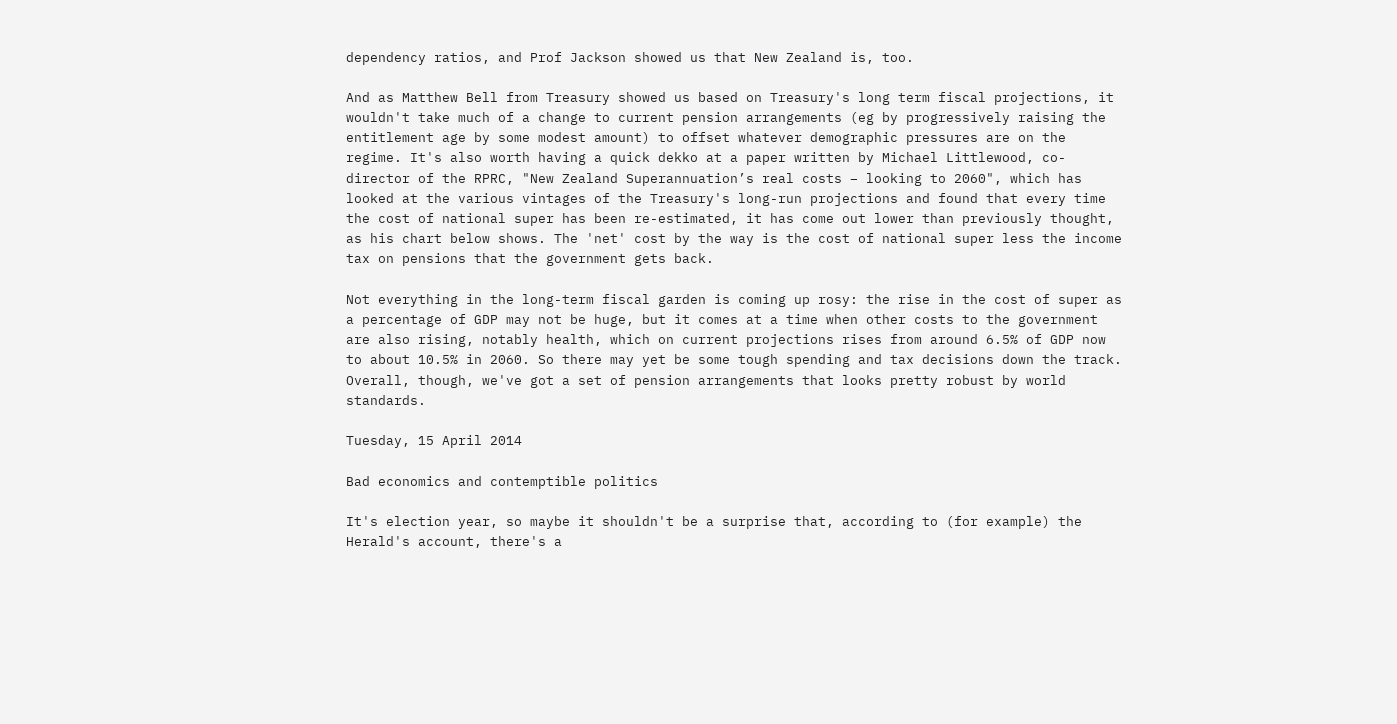dependency ratios, and Prof Jackson showed us that New Zealand is, too.

And as Matthew Bell from Treasury showed us based on Treasury's long term fiscal projections, it wouldn't take much of a change to current pension arrangements (eg by progressively raising the entitlement age by some modest amount) to offset whatever demographic pressures are on the regime. It's also worth having a quick dekko at a paper written by Michael Littlewood, co-director of the RPRC, "New Zealand Superannuation’s real costs – looking to 2060", which has looked at the various vintages of the Treasury's long-run projections and found that every time the cost of national super has been re-estimated, it has come out lower than previously thought, as his chart below shows. The 'net' cost by the way is the cost of national super less the income tax on pensions that the government gets back.

Not everything in the long-term fiscal garden is coming up rosy: the rise in the cost of super as a percentage of GDP may not be huge, but it comes at a time when other costs to the government are also rising, notably health, which on current projections rises from around 6.5% of GDP now to about 10.5% in 2060. So there may yet be some tough spending and tax decisions down the track. Overall, though, we've got a set of pension arrangements that looks pretty robust by world standards.

Tuesday, 15 April 2014

Bad economics and contemptible politics

It's election year, so maybe it shouldn't be a surprise that, according to (for example) the Herald's account, there's a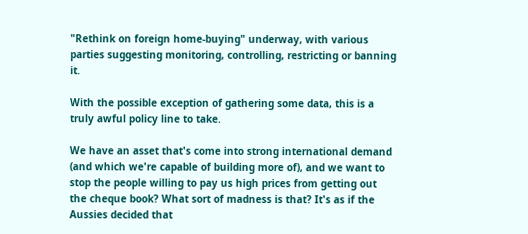"Rethink on foreign home-buying" underway, with various parties suggesting monitoring, controlling, restricting or banning it.

With the possible exception of gathering some data, this is a truly awful policy line to take.

We have an asset that's come into strong international demand (and which we're capable of building more of), and we want to stop the people willing to pay us high prices from getting out the cheque book? What sort of madness is that? It's as if the Aussies decided that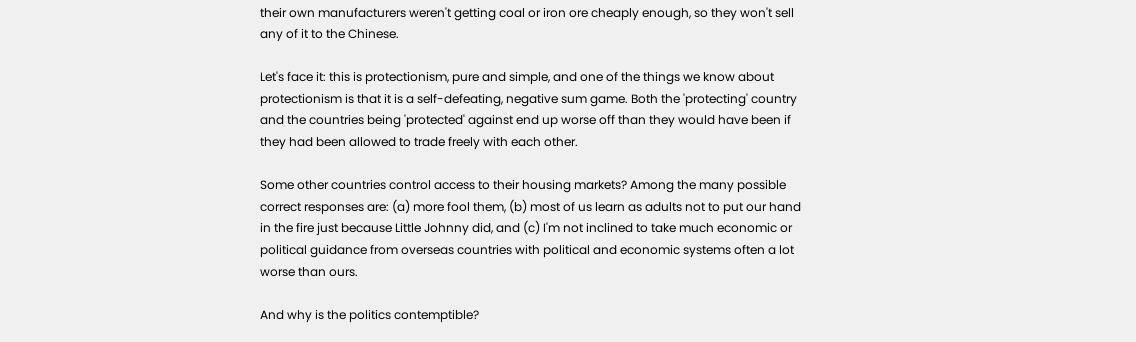their own manufacturers weren't getting coal or iron ore cheaply enough, so they won't sell any of it to the Chinese.

Let's face it: this is protectionism, pure and simple, and one of the things we know about protectionism is that it is a self-defeating, negative sum game. Both the 'protecting' country and the countries being 'protected' against end up worse off than they would have been if they had been allowed to trade freely with each other.

Some other countries control access to their housing markets? Among the many possible correct responses are: (a) more fool them, (b) most of us learn as adults not to put our hand in the fire just because Little Johnny did, and (c) I'm not inclined to take much economic or political guidance from overseas countries with political and economic systems often a lot worse than ours.

And why is the politics contemptible?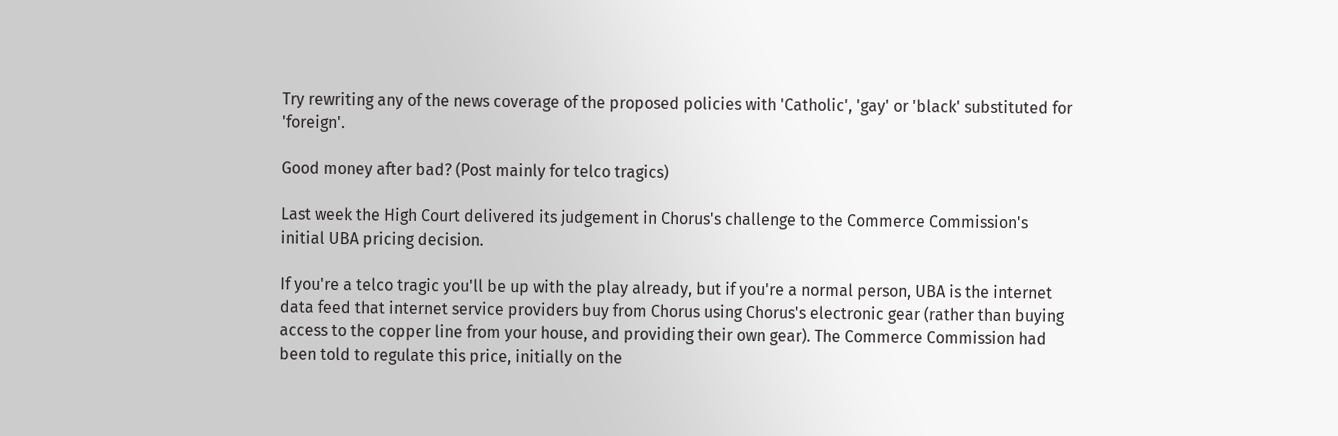Try rewriting any of the news coverage of the proposed policies with 'Catholic', 'gay' or 'black' substituted for 'foreign'.

Good money after bad? (Post mainly for telco tragics)

Last week the High Court delivered its judgement in Chorus's challenge to the Commerce Commission's initial UBA pricing decision.

If you're a telco tragic you'll be up with the play already, but if you're a normal person, UBA is the internet data feed that internet service providers buy from Chorus using Chorus's electronic gear (rather than buying access to the copper line from your house, and providing their own gear). The Commerce Commission had been told to regulate this price, initially on the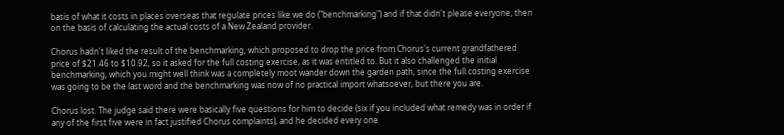basis of what it costs in places overseas that regulate prices like we do ("benchmarking") and if that didn't please everyone, then on the basis of calculating the actual costs of a New Zealand provider.

Chorus hadn't liked the result of the benchmarking, which proposed to drop the price from Chorus's current grandfathered price of $21.46 to $10.92, so it asked for the full costing exercise, as it was entitled to. But it also challenged the initial benchmarking, which you might well think was a completely moot wander down the garden path, since the full costing exercise was going to be the last word and the benchmarking was now of no practical import whatsoever, but there you are.

Chorus lost. The judge said there were basically five questions for him to decide (six if you included what remedy was in order if any of the first five were in fact justified Chorus complaints), and he decided every one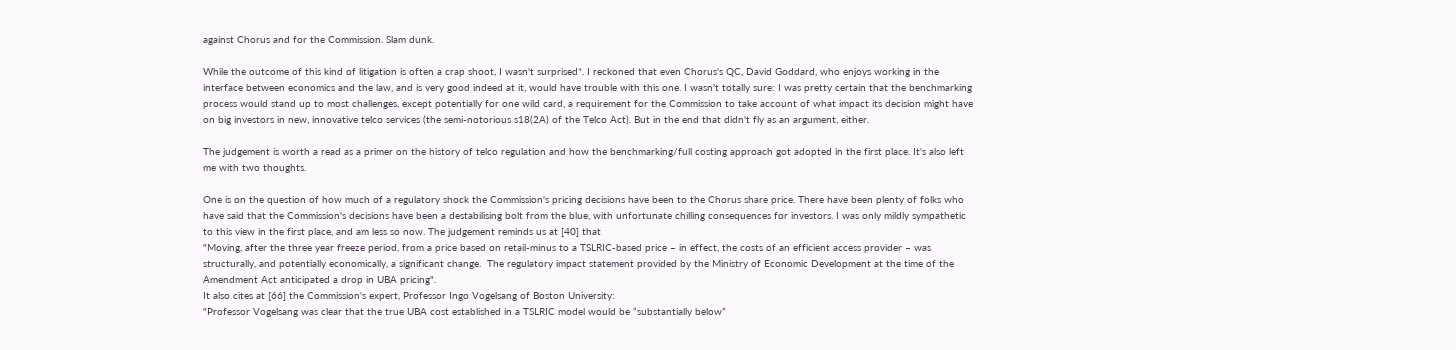against Chorus and for the Commission. Slam dunk.

While the outcome of this kind of litigation is often a crap shoot, I wasn't surprised*. I reckoned that even Chorus's QC, David Goddard, who enjoys working in the interface between economics and the law, and is very good indeed at it, would have trouble with this one. I wasn't totally sure: I was pretty certain that the benchmarking process would stand up to most challenges, except potentially for one wild card, a requirement for the Commission to take account of what impact its decision might have on big investors in new, innovative telco services (the semi-notorious s18(2A) of the Telco Act). But in the end that didn't fly as an argument, either.

The judgement is worth a read as a primer on the history of telco regulation and how the benchmarking/full costing approach got adopted in the first place. It's also left me with two thoughts.

One is on the question of how much of a regulatory shock the Commission's pricing decisions have been to the Chorus share price. There have been plenty of folks who have said that the Commission's decisions have been a destabilising bolt from the blue, with unfortunate chilling consequences for investors. I was only mildly sympathetic to this view in the first place, and am less so now. The judgement reminds us at [40] that
"Moving, after the three year freeze period, from a price based on retail-minus to a TSLRIC-based price – in effect, the costs of an efficient access provider – was structurally, and potentially economically, a significant change.  The regulatory impact statement provided by the Ministry of Economic Development at the time of the Amendment Act anticipated a drop in UBA pricing".
It also cites at [66] the Commission's expert, Professor Ingo Vogelsang of Boston University:
"Professor Vogelsang was clear that the true UBA cost established in a TSLRIC model would be “substantially below”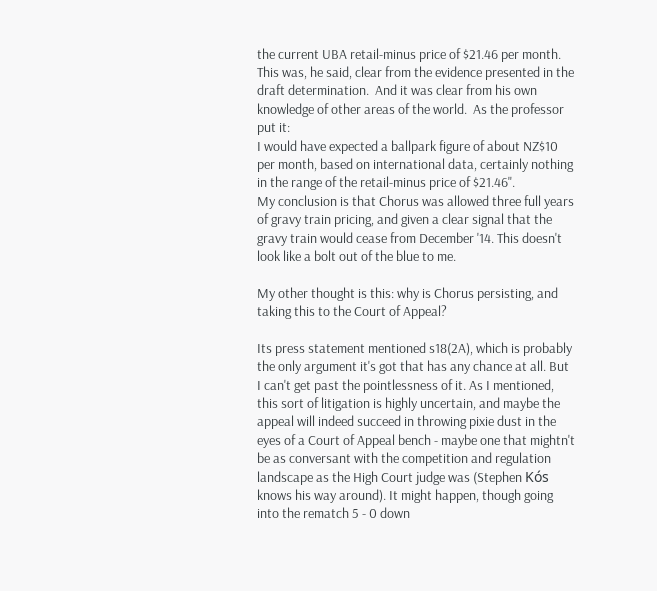the current UBA retail-minus price of $21.46 per month.  This was, he said, clear from the evidence presented in the draft determination.  And it was clear from his own knowledge of other areas of the world.  As the professor put it:
I would have expected a ballpark figure of about NZ$10 per month, based on international data, certainly nothing in the range of the retail-minus price of $21.46".
My conclusion is that Chorus was allowed three full years of gravy train pricing, and given a clear signal that the gravy train would cease from December '14. This doesn't look like a bolt out of the blue to me.

My other thought is this: why is Chorus persisting, and taking this to the Court of Appeal?

Its press statement mentioned s18(2A), which is probably the only argument it's got that has any chance at all. But I can't get past the pointlessness of it. As I mentioned, this sort of litigation is highly uncertain, and maybe the appeal will indeed succeed in throwing pixie dust in the eyes of a Court of Appeal bench - maybe one that mightn't be as conversant with the competition and regulation landscape as the High Court judge was (Stephen Kós knows his way around). It might happen, though going into the rematch 5 - 0 down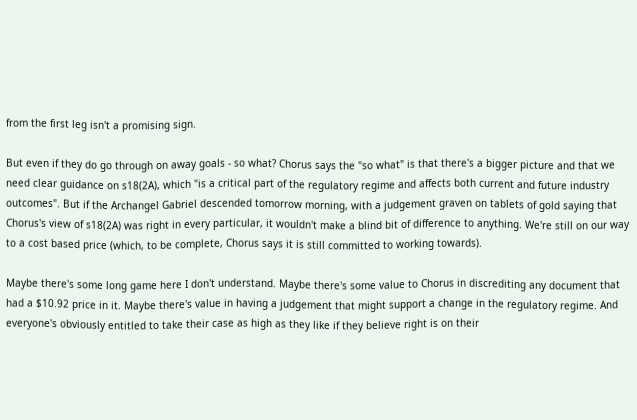from the first leg isn't a promising sign.

But even if they do go through on away goals - so what? Chorus says the "so what" is that there's a bigger picture and that we need clear guidance on s18(2A), which "is a critical part of the regulatory regime and affects both current and future industry outcomes". But if the Archangel Gabriel descended tomorrow morning, with a judgement graven on tablets of gold saying that Chorus's view of s18(2A) was right in every particular, it wouldn't make a blind bit of difference to anything. We're still on our way to a cost based price (which, to be complete, Chorus says it is still committed to working towards).

Maybe there's some long game here I don't understand. Maybe there's some value to Chorus in discrediting any document that had a $10.92 price in it. Maybe there's value in having a judgement that might support a change in the regulatory regime. And everyone's obviously entitled to take their case as high as they like if they believe right is on their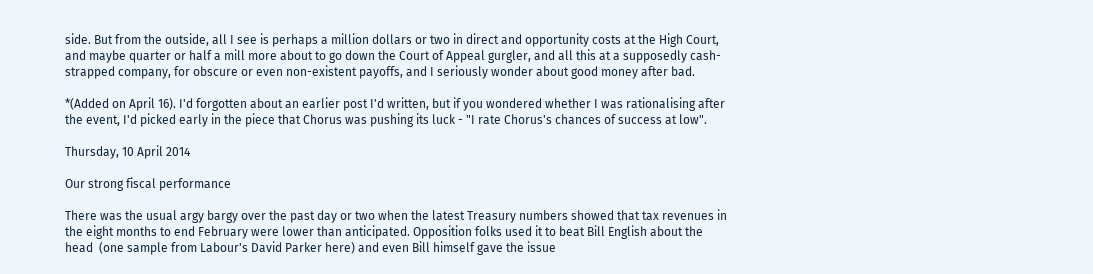side. But from the outside, all I see is perhaps a million dollars or two in direct and opportunity costs at the High Court, and maybe quarter or half a mill more about to go down the Court of Appeal gurgler, and all this at a supposedly cash-strapped company, for obscure or even non-existent payoffs, and I seriously wonder about good money after bad.

*(Added on April 16). I'd forgotten about an earlier post I'd written, but if you wondered whether I was rationalising after the event, I'd picked early in the piece that Chorus was pushing its luck - "I rate Chorus's chances of success at low".

Thursday, 10 April 2014

Our strong fiscal performance

There was the usual argy bargy over the past day or two when the latest Treasury numbers showed that tax revenues in the eight months to end February were lower than anticipated. Opposition folks used it to beat Bill English about the head  (one sample from Labour's David Parker here) and even Bill himself gave the issue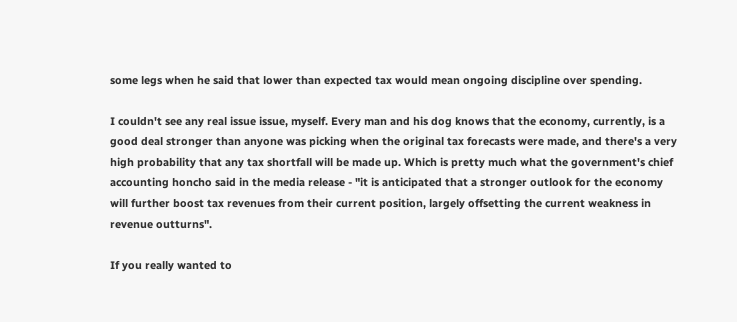some legs when he said that lower than expected tax would mean ongoing discipline over spending.

I couldn't see any real issue issue, myself. Every man and his dog knows that the economy, currently, is a good deal stronger than anyone was picking when the original tax forecasts were made, and there's a very high probability that any tax shortfall will be made up. Which is pretty much what the government's chief accounting honcho said in the media release - "it is anticipated that a stronger outlook for the economy will further boost tax revenues from their current position, largely offsetting the current weakness in revenue outturns".

If you really wanted to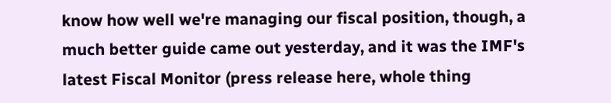know how well we're managing our fiscal position, though, a much better guide came out yesterday, and it was the IMF's latest Fiscal Monitor (press release here, whole thing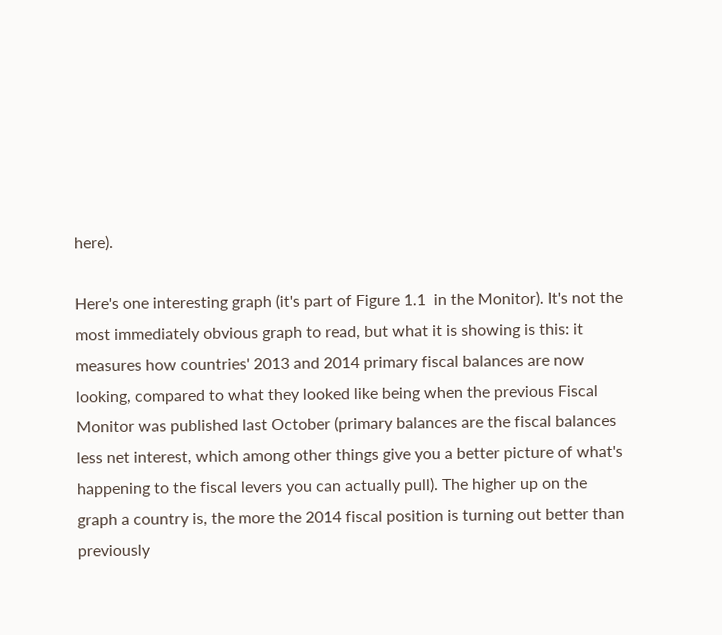here).

Here's one interesting graph (it's part of Figure 1.1  in the Monitor). It's not the most immediately obvious graph to read, but what it is showing is this: it measures how countries' 2013 and 2014 primary fiscal balances are now looking, compared to what they looked like being when the previous Fiscal Monitor was published last October (primary balances are the fiscal balances less net interest, which among other things give you a better picture of what's happening to the fiscal levers you can actually pull). The higher up on the graph a country is, the more the 2014 fiscal position is turning out better than previously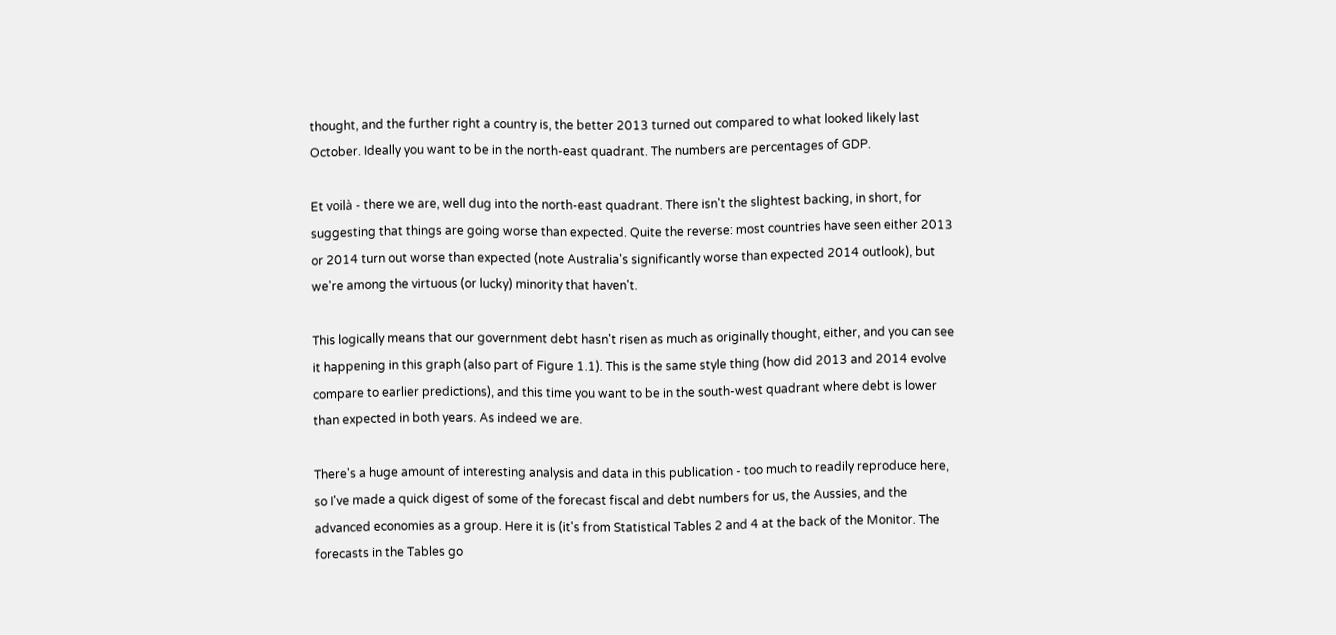thought, and the further right a country is, the better 2013 turned out compared to what looked likely last October. Ideally you want to be in the north-east quadrant. The numbers are percentages of GDP.

Et voilà - there we are, well dug into the north-east quadrant. There isn't the slightest backing, in short, for suggesting that things are going worse than expected. Quite the reverse: most countries have seen either 2013 or 2014 turn out worse than expected (note Australia's significantly worse than expected 2014 outlook), but we're among the virtuous (or lucky) minority that haven't.

This logically means that our government debt hasn't risen as much as originally thought, either, and you can see it happening in this graph (also part of Figure 1.1). This is the same style thing (how did 2013 and 2014 evolve compare to earlier predictions), and this time you want to be in the south-west quadrant where debt is lower than expected in both years. As indeed we are.

There's a huge amount of interesting analysis and data in this publication - too much to readily reproduce here, so I've made a quick digest of some of the forecast fiscal and debt numbers for us, the Aussies, and the advanced economies as a group. Here it is (it's from Statistical Tables 2 and 4 at the back of the Monitor. The forecasts in the Tables go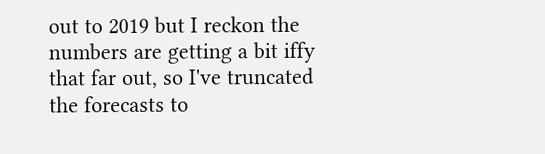out to 2019 but I reckon the numbers are getting a bit iffy that far out, so I've truncated the forecasts to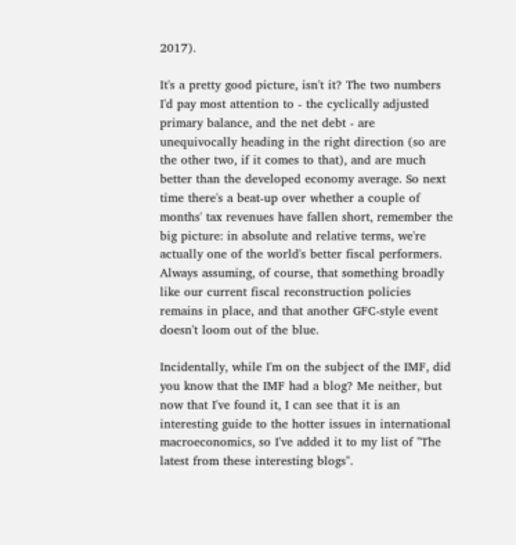2017).

It's a pretty good picture, isn't it? The two numbers I'd pay most attention to - the cyclically adjusted primary balance, and the net debt - are unequivocally heading in the right direction (so are the other two, if it comes to that), and are much better than the developed economy average. So next time there's a beat-up over whether a couple of months' tax revenues have fallen short, remember the big picture: in absolute and relative terms, we're actually one of the world's better fiscal performers.
Always assuming, of course, that something broadly like our current fiscal reconstruction policies remains in place, and that another GFC-style event doesn't loom out of the blue.

Incidentally, while I'm on the subject of the IMF, did you know that the IMF had a blog? Me neither, but now that I've found it, I can see that it is an interesting guide to the hotter issues in international macroeconomics, so I've added it to my list of "The latest from these interesting blogs".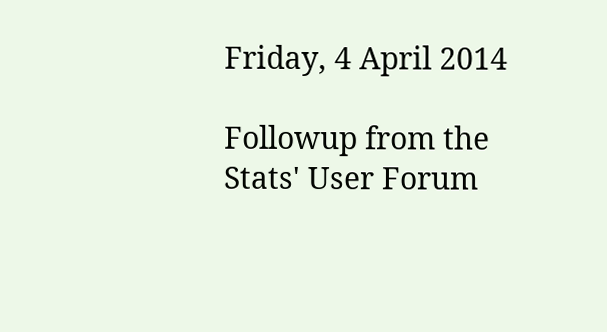Friday, 4 April 2014

Followup from the Stats' User Forum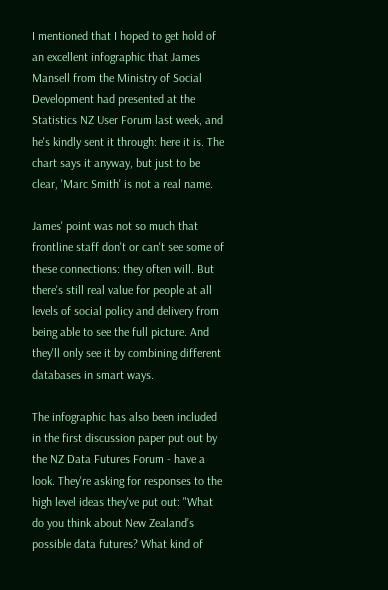I mentioned that I hoped to get hold of an excellent infographic that James Mansell from the Ministry of Social Development had presented at the Statistics NZ User Forum last week, and he's kindly sent it through: here it is. The chart says it anyway, but just to be clear, 'Marc Smith' is not a real name.

James' point was not so much that frontline staff don't or can't see some of these connections: they often will. But there's still real value for people at all levels of social policy and delivery from being able to see the full picture. And they'll only see it by combining different databases in smart ways.

The infographic has also been included in the first discussion paper put out by the NZ Data Futures Forum - have a look. They're asking for responses to the high level ideas they've put out: "What do you think about New Zealand’s possible data futures? What kind of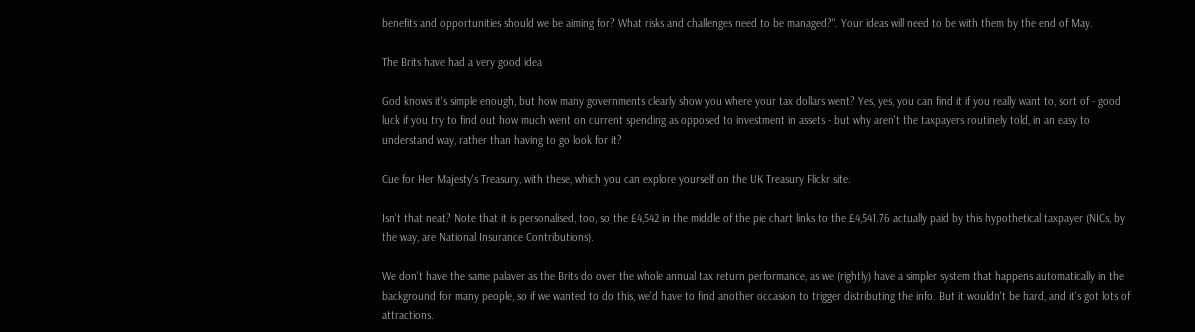benefits and opportunities should we be aiming for? What risks and challenges need to be managed?". Your ideas will need to be with them by the end of May.

The Brits have had a very good idea

God knows it's simple enough, but how many governments clearly show you where your tax dollars went? Yes, yes, you can find it if you really want to, sort of - good luck if you try to find out how much went on current spending as opposed to investment in assets - but why aren't the taxpayers routinely told, in an easy to understand way, rather than having to go look for it?

Cue for Her Majesty's Treasury, with these, which you can explore yourself on the UK Treasury Flickr site.

Isn't that neat? Note that it is personalised, too, so the £4,542 in the middle of the pie chart links to the £4,541.76 actually paid by this hypothetical taxpayer (NICs, by the way, are National Insurance Contributions).

We don't have the same palaver as the Brits do over the whole annual tax return performance, as we (rightly) have a simpler system that happens automatically in the background for many people, so if we wanted to do this, we'd have to find another occasion to trigger distributing the info. But it wouldn't be hard, and it's got lots of attractions.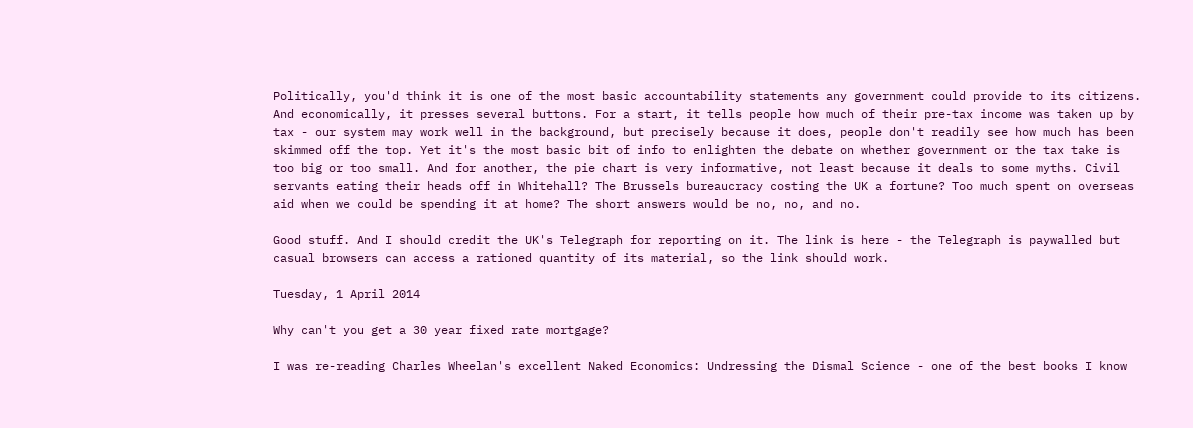Politically, you'd think it is one of the most basic accountability statements any government could provide to its citizens. And economically, it presses several buttons. For a start, it tells people how much of their pre-tax income was taken up by tax - our system may work well in the background, but precisely because it does, people don't readily see how much has been skimmed off the top. Yet it's the most basic bit of info to enlighten the debate on whether government or the tax take is too big or too small. And for another, the pie chart is very informative, not least because it deals to some myths. Civil servants eating their heads off in Whitehall? The Brussels bureaucracy costing the UK a fortune? Too much spent on overseas aid when we could be spending it at home? The short answers would be no, no, and no.

Good stuff. And I should credit the UK's Telegraph for reporting on it. The link is here - the Telegraph is paywalled but casual browsers can access a rationed quantity of its material, so the link should work.

Tuesday, 1 April 2014

Why can't you get a 30 year fixed rate mortgage?

I was re-reading Charles Wheelan's excellent Naked Economics: Undressing the Dismal Science - one of the best books I know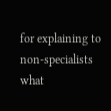for explaining to non-specialists what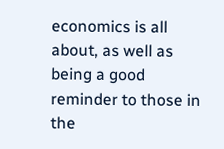economics is all about, as well as being a good reminder to those in the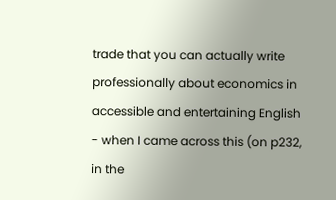trade that you can actually write professionally about economics in accessible and entertaining English - when I came across this (on p232, in the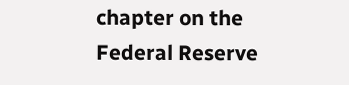chapter on the Federal Reserve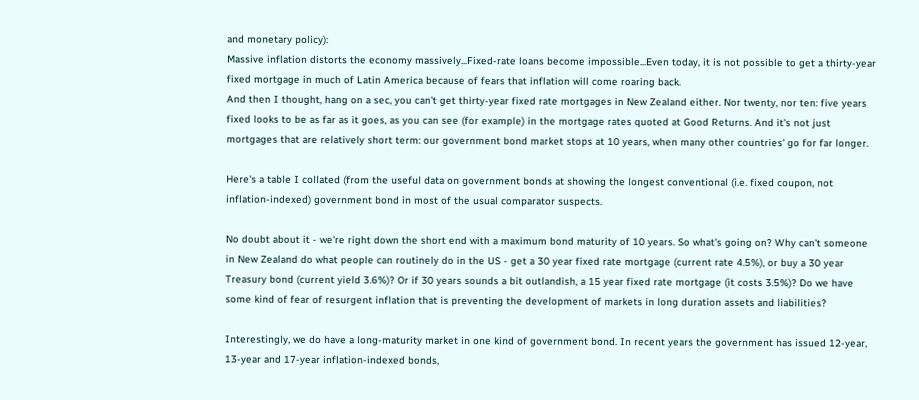and monetary policy):
Massive inflation distorts the economy massively...Fixed-rate loans become impossible...Even today, it is not possible to get a thirty-year fixed mortgage in much of Latin America because of fears that inflation will come roaring back.
And then I thought, hang on a sec, you can't get thirty-year fixed rate mortgages in New Zealand either. Nor twenty, nor ten: five years fixed looks to be as far as it goes, as you can see (for example) in the mortgage rates quoted at Good Returns. And it's not just mortgages that are relatively short term: our government bond market stops at 10 years, when many other countries' go for far longer.

Here's a table I collated (from the useful data on government bonds at showing the longest conventional (i.e. fixed coupon, not inflation-indexed) government bond in most of the usual comparator suspects.

No doubt about it - we're right down the short end with a maximum bond maturity of 10 years. So what's going on? Why can't someone in New Zealand do what people can routinely do in the US - get a 30 year fixed rate mortgage (current rate 4.5%), or buy a 30 year Treasury bond (current yield 3.6%)? Or if 30 years sounds a bit outlandish, a 15 year fixed rate mortgage (it costs 3.5%)? Do we have some kind of fear of resurgent inflation that is preventing the development of markets in long duration assets and liabilities?

Interestingly, we do have a long-maturity market in one kind of government bond. In recent years the government has issued 12-year, 13-year and 17-year inflation-indexed bonds,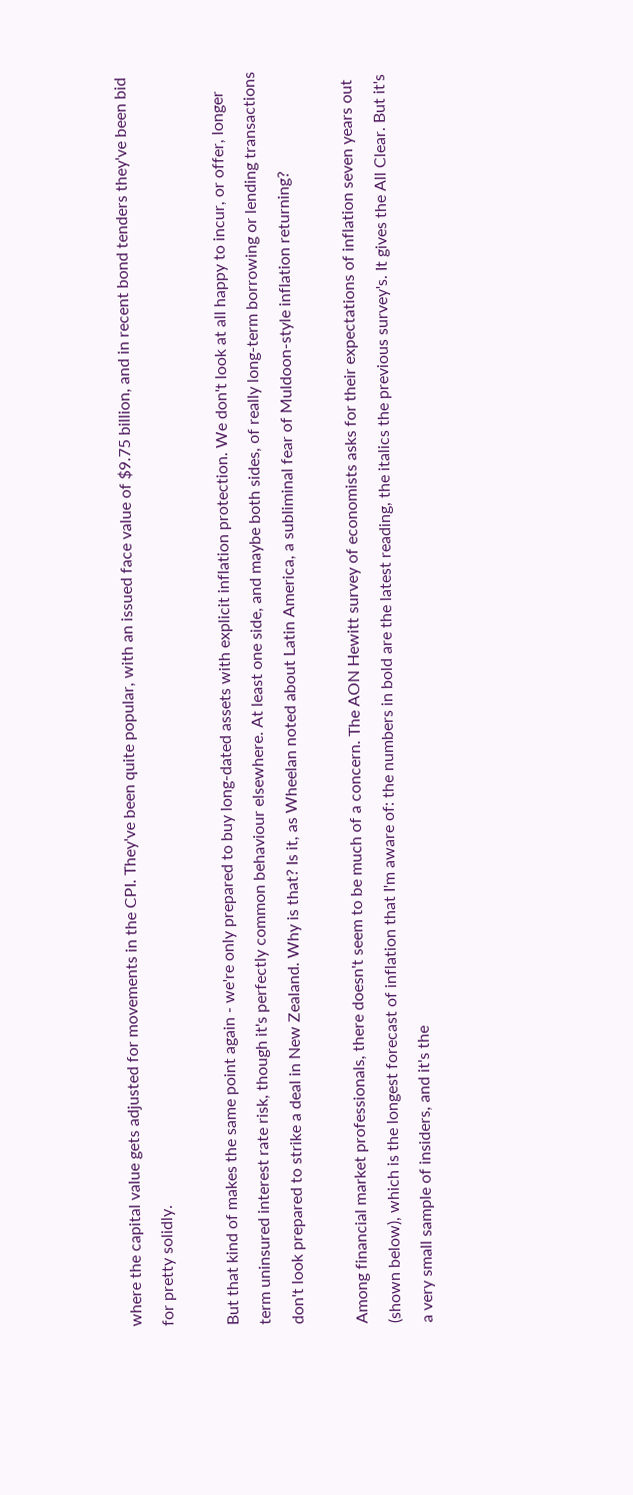where the capital value gets adjusted for movements in the CPI. They've been quite popular, with an issued face value of $9.75 billion, and in recent bond tenders they've been bid for pretty solidly.

But that kind of makes the same point again - we're only prepared to buy long-dated assets with explicit inflation protection. We don't look at all happy to incur, or offer, longer term uninsured interest rate risk, though it's perfectly common behaviour elsewhere. At least one side, and maybe both sides, of really long-term borrowing or lending transactions don't look prepared to strike a deal in New Zealand. Why is that? Is it, as Wheelan noted about Latin America, a subliminal fear of Muldoon-style inflation returning?

Among financial market professionals, there doesn't seem to be much of a concern. The AON Hewitt survey of economists asks for their expectations of inflation seven years out (shown below), which is the longest forecast of inflation that I'm aware of: the numbers in bold are the latest reading, the italics the previous survey's. It gives the All Clear. But it's a very small sample of insiders, and it's the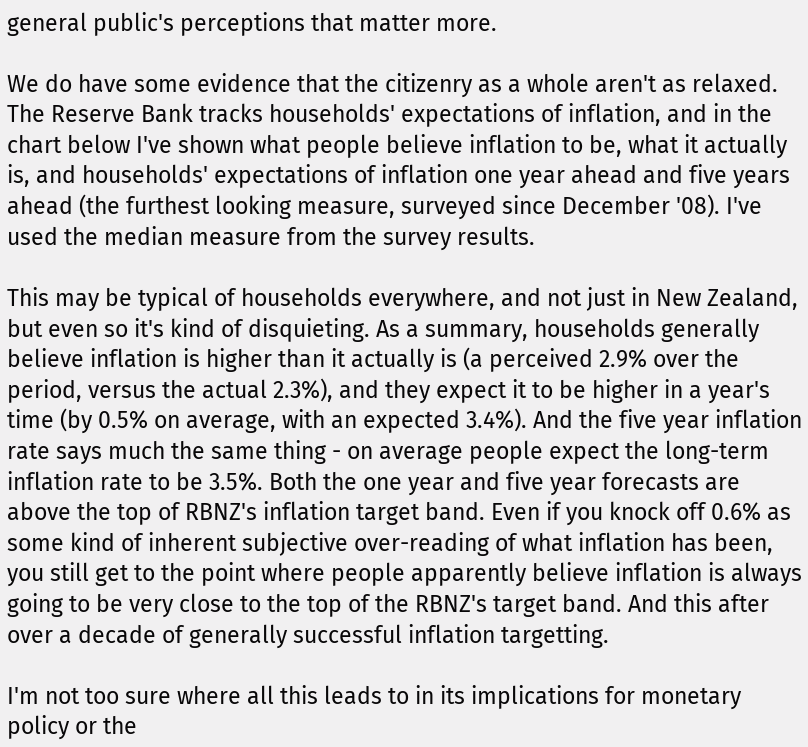general public's perceptions that matter more.

We do have some evidence that the citizenry as a whole aren't as relaxed. The Reserve Bank tracks households' expectations of inflation, and in the chart below I've shown what people believe inflation to be, what it actually is, and households' expectations of inflation one year ahead and five years ahead (the furthest looking measure, surveyed since December '08). I've used the median measure from the survey results.

This may be typical of households everywhere, and not just in New Zealand, but even so it's kind of disquieting. As a summary, households generally believe inflation is higher than it actually is (a perceived 2.9% over the period, versus the actual 2.3%), and they expect it to be higher in a year's time (by 0.5% on average, with an expected 3.4%). And the five year inflation rate says much the same thing - on average people expect the long-term inflation rate to be 3.5%. Both the one year and five year forecasts are above the top of RBNZ's inflation target band. Even if you knock off 0.6% as some kind of inherent subjective over-reading of what inflation has been, you still get to the point where people apparently believe inflation is always going to be very close to the top of the RBNZ's target band. And this after over a decade of generally successful inflation targetting.

I'm not too sure where all this leads to in its implications for monetary policy or the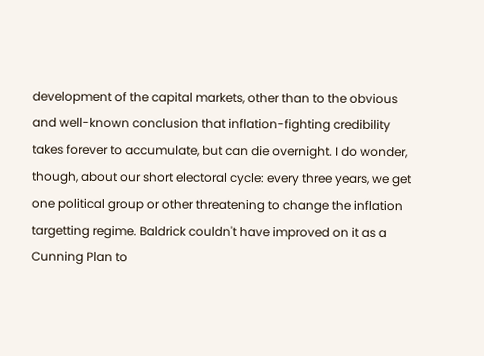development of the capital markets, other than to the obvious and well-known conclusion that inflation-fighting credibility takes forever to accumulate, but can die overnight. I do wonder, though, about our short electoral cycle: every three years, we get one political group or other threatening to change the inflation targetting regime. Baldrick couldn't have improved on it as a Cunning Plan to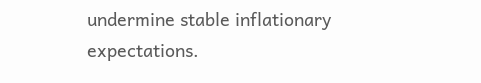undermine stable inflationary expectations.